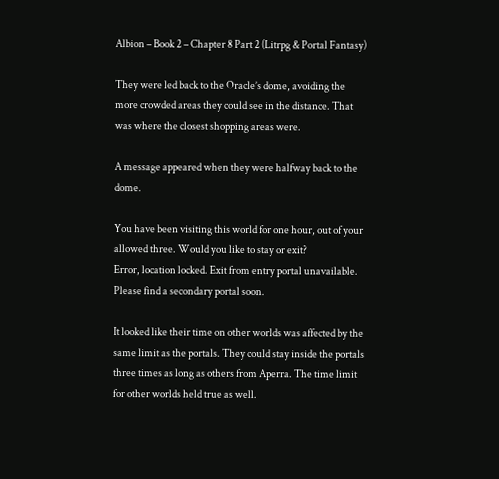Albion – Book 2 – Chapter 8 Part 2 (Litrpg & Portal Fantasy)

They were led back to the Oracle’s dome, avoiding the more crowded areas they could see in the distance. That was where the closest shopping areas were.

A message appeared when they were halfway back to the dome.

You have been visiting this world for one hour, out of your allowed three. Would you like to stay or exit?
Error, location locked. Exit from entry portal unavailable. Please find a secondary portal soon.

It looked like their time on other worlds was affected by the same limit as the portals. They could stay inside the portals three times as long as others from Aperra. The time limit for other worlds held true as well.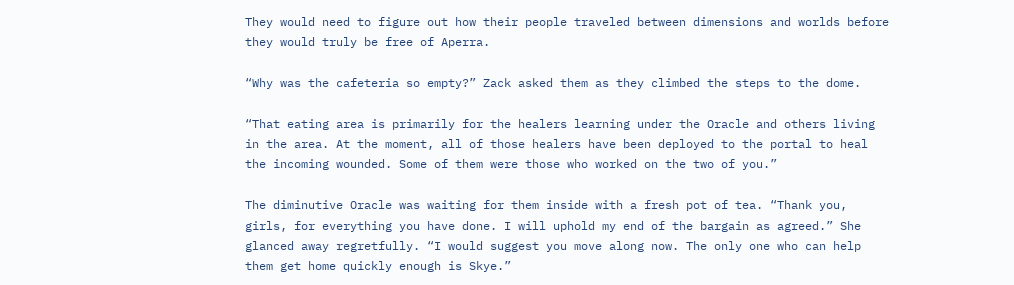They would need to figure out how their people traveled between dimensions and worlds before they would truly be free of Aperra.

“Why was the cafeteria so empty?” Zack asked them as they climbed the steps to the dome.

“That eating area is primarily for the healers learning under the Oracle and others living in the area. At the moment, all of those healers have been deployed to the portal to heal the incoming wounded. Some of them were those who worked on the two of you.”

The diminutive Oracle was waiting for them inside with a fresh pot of tea. “Thank you, girls, for everything you have done. I will uphold my end of the bargain as agreed.” She glanced away regretfully. “I would suggest you move along now. The only one who can help them get home quickly enough is Skye.”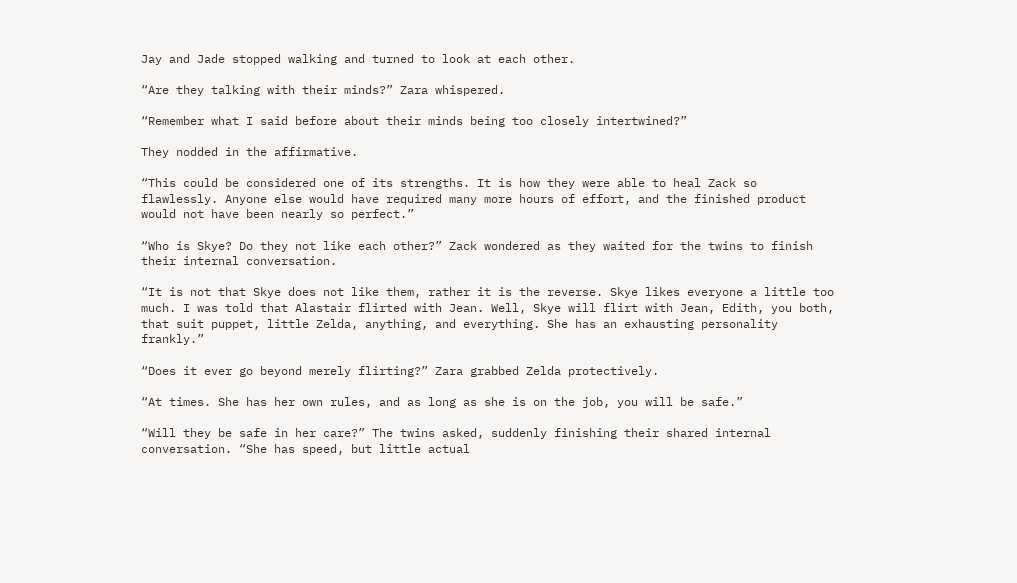Jay and Jade stopped walking and turned to look at each other.

“Are they talking with their minds?” Zara whispered.

“Remember what I said before about their minds being too closely intertwined?”

They nodded in the affirmative.

“This could be considered one of its strengths. It is how they were able to heal Zack so flawlessly. Anyone else would have required many more hours of effort, and the finished product would not have been nearly so perfect.”

“Who is Skye? Do they not like each other?” Zack wondered as they waited for the twins to finish their internal conversation.

“It is not that Skye does not like them, rather it is the reverse. Skye likes everyone a little too much. I was told that Alastair flirted with Jean. Well, Skye will flirt with Jean, Edith, you both, that suit puppet, little Zelda, anything, and everything. She has an exhausting personality frankly.”

“Does it ever go beyond merely flirting?” Zara grabbed Zelda protectively.

“At times. She has her own rules, and as long as she is on the job, you will be safe.”

“Will they be safe in her care?” The twins asked, suddenly finishing their shared internal conversation. “She has speed, but little actual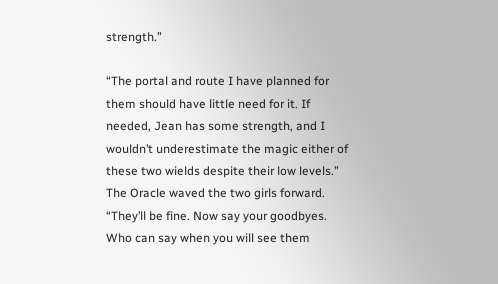strength.”

“The portal and route I have planned for them should have little need for it. If needed, Jean has some strength, and I wouldn’t underestimate the magic either of these two wields despite their low levels.” The Oracle waved the two girls forward. “They’ll be fine. Now say your goodbyes. Who can say when you will see them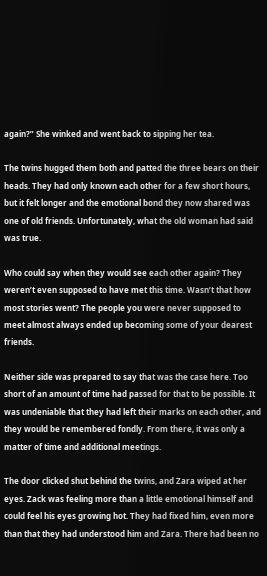again?” She winked and went back to sipping her tea.

The twins hugged them both and patted the three bears on their heads. They had only known each other for a few short hours, but it felt longer and the emotional bond they now shared was one of old friends. Unfortunately, what the old woman had said was true.

Who could say when they would see each other again? They weren’t even supposed to have met this time. Wasn’t that how most stories went? The people you were never supposed to meet almost always ended up becoming some of your dearest friends.

Neither side was prepared to say that was the case here. Too short of an amount of time had passed for that to be possible. It was undeniable that they had left their marks on each other, and they would be remembered fondly. From there, it was only a matter of time and additional meetings.

The door clicked shut behind the twins, and Zara wiped at her eyes. Zack was feeling more than a little emotional himself and could feel his eyes growing hot. They had fixed him, even more than that they had understood him and Zara. There had been no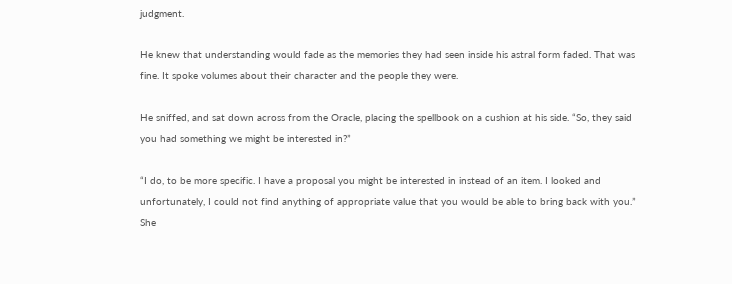judgment.

He knew that understanding would fade as the memories they had seen inside his astral form faded. That was fine. It spoke volumes about their character and the people they were.

He sniffed, and sat down across from the Oracle, placing the spellbook on a cushion at his side. “So, they said you had something we might be interested in?”

“I do, to be more specific. I have a proposal you might be interested in instead of an item. I looked and unfortunately, I could not find anything of appropriate value that you would be able to bring back with you.” She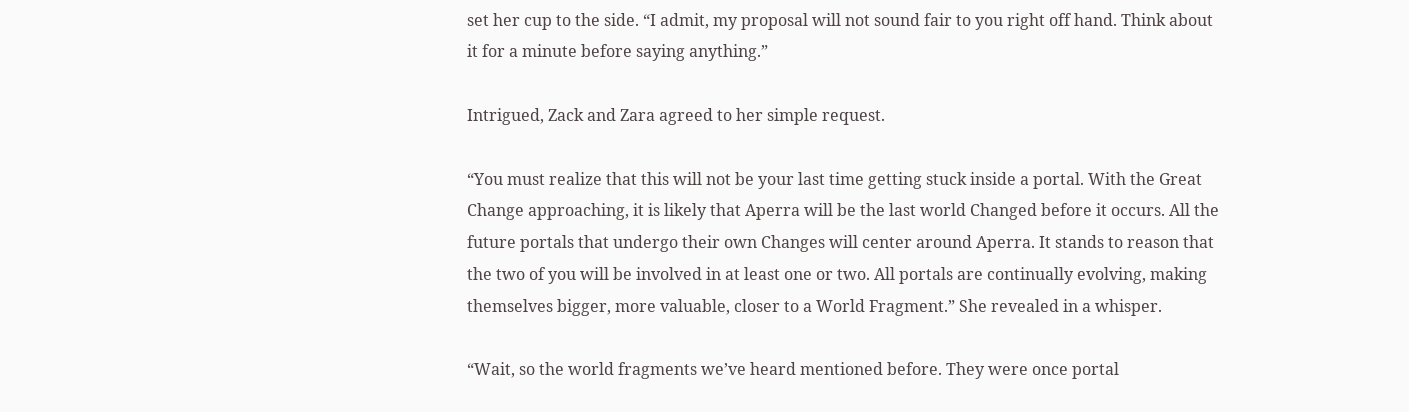set her cup to the side. “I admit, my proposal will not sound fair to you right off hand. Think about it for a minute before saying anything.”

Intrigued, Zack and Zara agreed to her simple request.

“You must realize that this will not be your last time getting stuck inside a portal. With the Great Change approaching, it is likely that Aperra will be the last world Changed before it occurs. All the future portals that undergo their own Changes will center around Aperra. It stands to reason that the two of you will be involved in at least one or two. All portals are continually evolving, making themselves bigger, more valuable, closer to a World Fragment.” She revealed in a whisper.

“Wait, so the world fragments we’ve heard mentioned before. They were once portal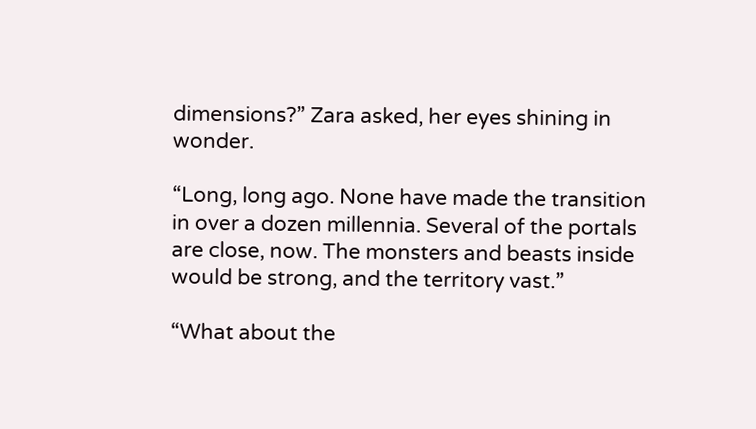dimensions?” Zara asked, her eyes shining in wonder.

“Long, long ago. None have made the transition in over a dozen millennia. Several of the portals are close, now. The monsters and beasts inside would be strong, and the territory vast.”

“What about the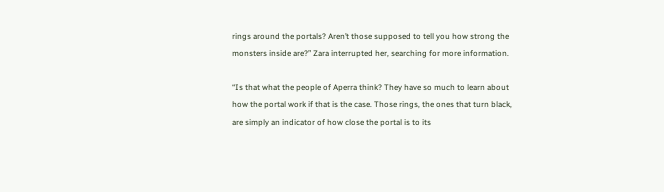rings around the portals? Aren’t those supposed to tell you how strong the monsters inside are?” Zara interrupted her, searching for more information.

“Is that what the people of Aperra think? They have so much to learn about how the portal work if that is the case. Those rings, the ones that turn black, are simply an indicator of how close the portal is to its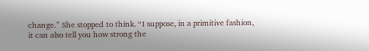change.” She stopped to think. “I suppose, in a primitive fashion, it can also tell you how strong the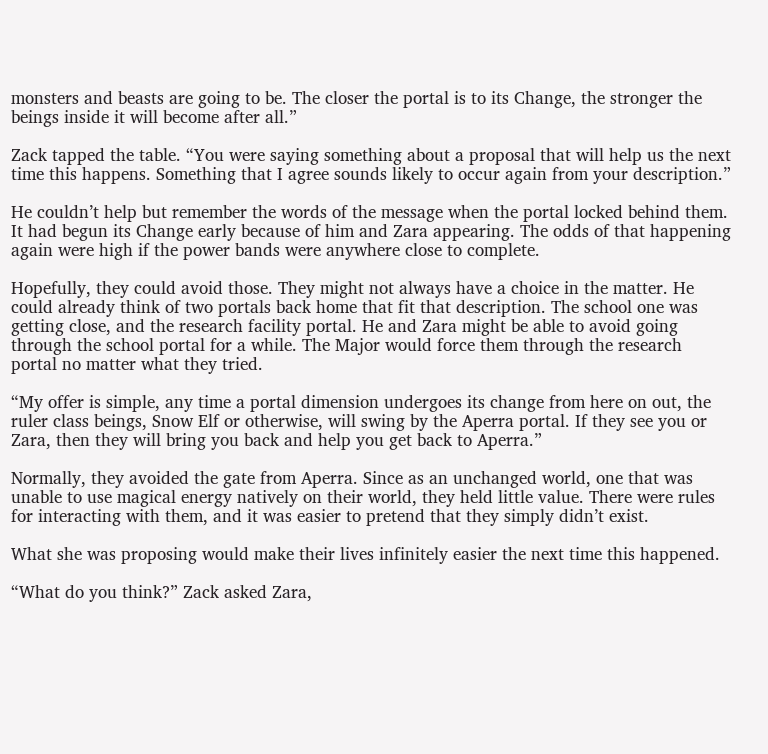monsters and beasts are going to be. The closer the portal is to its Change, the stronger the beings inside it will become after all.”

Zack tapped the table. “You were saying something about a proposal that will help us the next time this happens. Something that I agree sounds likely to occur again from your description.”

He couldn’t help but remember the words of the message when the portal locked behind them. It had begun its Change early because of him and Zara appearing. The odds of that happening again were high if the power bands were anywhere close to complete.

Hopefully, they could avoid those. They might not always have a choice in the matter. He could already think of two portals back home that fit that description. The school one was getting close, and the research facility portal. He and Zara might be able to avoid going through the school portal for a while. The Major would force them through the research portal no matter what they tried.

“My offer is simple, any time a portal dimension undergoes its change from here on out, the ruler class beings, Snow Elf or otherwise, will swing by the Aperra portal. If they see you or Zara, then they will bring you back and help you get back to Aperra.”

Normally, they avoided the gate from Aperra. Since as an unchanged world, one that was unable to use magical energy natively on their world, they held little value. There were rules for interacting with them, and it was easier to pretend that they simply didn’t exist.

What she was proposing would make their lives infinitely easier the next time this happened.

“What do you think?” Zack asked Zara,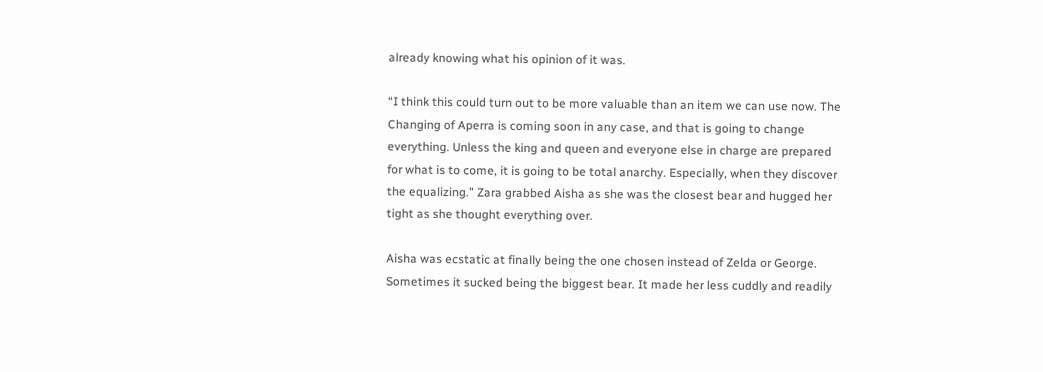already knowing what his opinion of it was.

“I think this could turn out to be more valuable than an item we can use now. The Changing of Aperra is coming soon in any case, and that is going to change everything. Unless the king and queen and everyone else in charge are prepared for what is to come, it is going to be total anarchy. Especially, when they discover the equalizing.” Zara grabbed Aisha as she was the closest bear and hugged her tight as she thought everything over.

Aisha was ecstatic at finally being the one chosen instead of Zelda or George. Sometimes it sucked being the biggest bear. It made her less cuddly and readily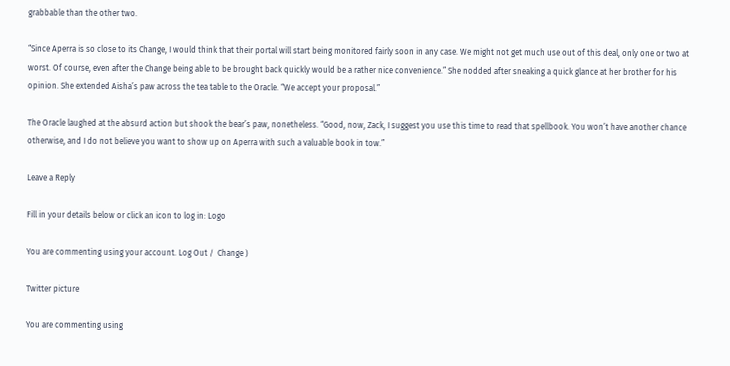grabbable than the other two.

“Since Aperra is so close to its Change, I would think that their portal will start being monitored fairly soon in any case. We might not get much use out of this deal, only one or two at worst. Of course, even after the Change being able to be brought back quickly would be a rather nice convenience.” She nodded after sneaking a quick glance at her brother for his opinion. She extended Aisha’s paw across the tea table to the Oracle. “We accept your proposal.”

The Oracle laughed at the absurd action but shook the bear’s paw, nonetheless. “Good, now, Zack, I suggest you use this time to read that spellbook. You won’t have another chance otherwise, and I do not believe you want to show up on Aperra with such a valuable book in tow.”

Leave a Reply

Fill in your details below or click an icon to log in: Logo

You are commenting using your account. Log Out /  Change )

Twitter picture

You are commenting using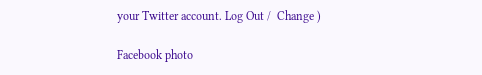your Twitter account. Log Out /  Change )

Facebook photo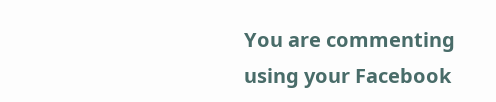You are commenting using your Facebook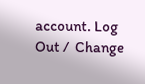account. Log Out /  Change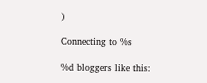)

Connecting to %s

%d bloggers like this: